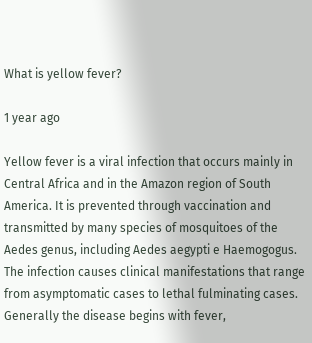What is yellow fever?

1 year ago

Yellow fever is a viral infection that occurs mainly in Central Africa and in the Amazon region of South America. It is prevented through vaccination and transmitted by many species of mosquitoes of the Aedes genus, including Aedes aegypti e Haemogogus. The infection causes clinical manifestations that range from asymptomatic cases to lethal fulminating cases. Generally the disease begins with fever,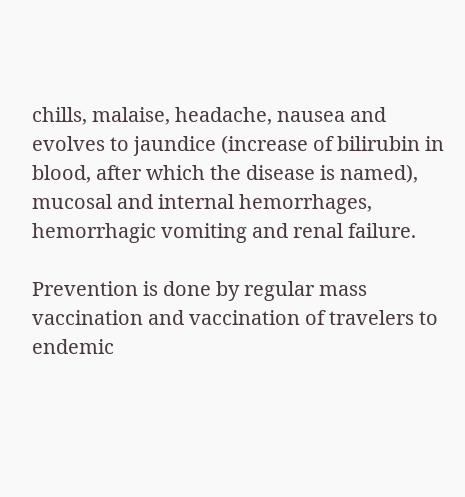chills, malaise, headache, nausea and evolves to jaundice (increase of bilirubin in blood, after which the disease is named), mucosal and internal hemorrhages, hemorrhagic vomiting and renal failure.

Prevention is done by regular mass vaccination and vaccination of travelers to endemic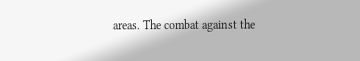areas. The combat against the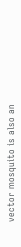vector mosquito is also an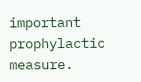important prophylactic measure.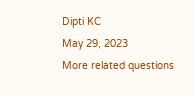Dipti KC
May 29, 2023
More related questions